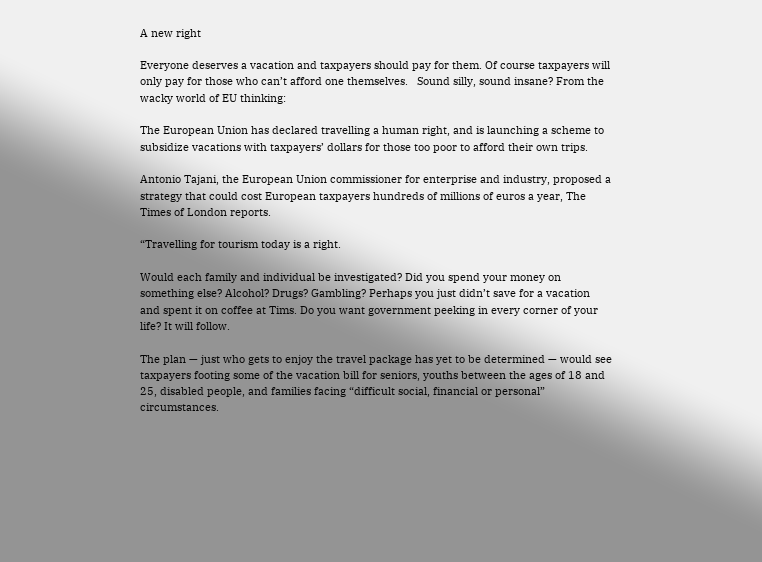A new right

Everyone deserves a vacation and taxpayers should pay for them. Of course taxpayers will only pay for those who can’t afford one themselves.   Sound silly, sound insane? From the wacky world of EU thinking:

The European Union has declared travelling a human right, and is launching a scheme to subsidize vacations with taxpayers’ dollars for those too poor to afford their own trips.

Antonio Tajani, the European Union commissioner for enterprise and industry, proposed a strategy that could cost European taxpayers hundreds of millions of euros a year, The Times of London reports.

“Travelling for tourism today is a right.

Would each family and individual be investigated? Did you spend your money on something else? Alcohol? Drugs? Gambling? Perhaps you just didn’t save for a vacation and spent it on coffee at Tims. Do you want government peeking in every corner of your life? It will follow.

The plan — just who gets to enjoy the travel package has yet to be determined — would see taxpayers footing some of the vacation bill for seniors, youths between the ages of 18 and 25, disabled people, and families facing “difficult social, financial or personal” circumstances.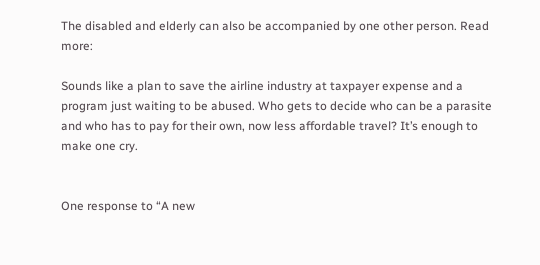The disabled and elderly can also be accompanied by one other person. Read more:

Sounds like a plan to save the airline industry at taxpayer expense and a program just waiting to be abused. Who gets to decide who can be a parasite and who has to pay for their own, now less affordable travel? It’s enough to make one cry.


One response to “A new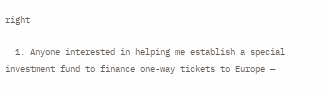right

  1. Anyone interested in helping me establish a special investment fund to finance one-way tickets to Europe —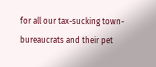for all our tax-sucking town-bureaucrats and their pet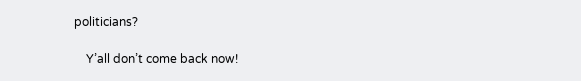politicians?

    Y’all don’t come back now!